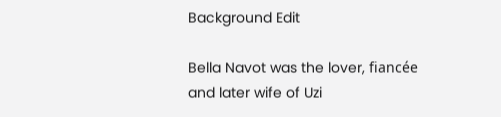Background Edit

Bella Navot was the lover, fiancée and later wife of Uzi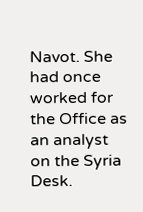Navot. She had once worked for the Office as an analyst on the Syria Desk.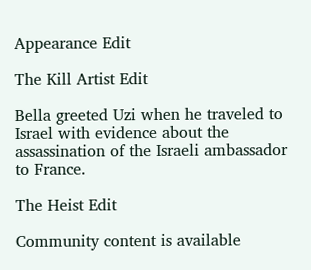Appearance Edit

The Kill Artist Edit

Bella greeted Uzi when he traveled to Israel with evidence about the assassination of the Israeli ambassador to France.

The Heist Edit

Community content is available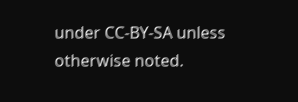under CC-BY-SA unless otherwise noted.